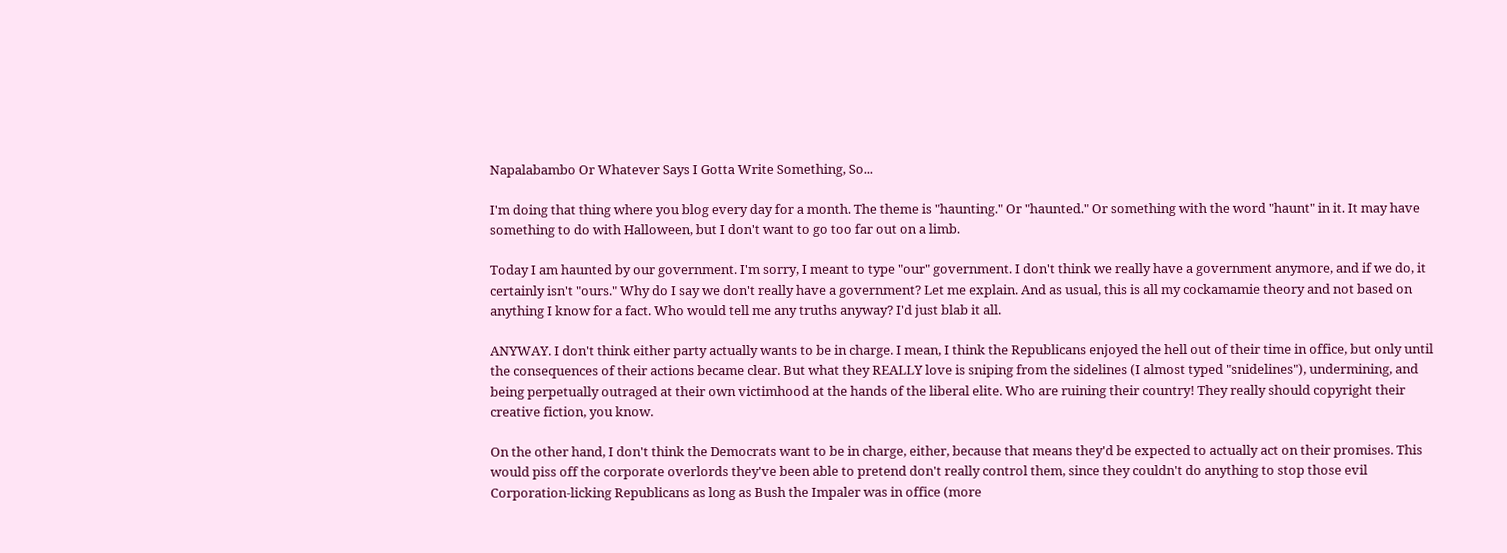Napalabambo Or Whatever Says I Gotta Write Something, So...

I'm doing that thing where you blog every day for a month. The theme is "haunting." Or "haunted." Or something with the word "haunt" in it. It may have something to do with Halloween, but I don't want to go too far out on a limb.

Today I am haunted by our government. I'm sorry, I meant to type "our" government. I don't think we really have a government anymore, and if we do, it certainly isn't "ours." Why do I say we don't really have a government? Let me explain. And as usual, this is all my cockamamie theory and not based on anything I know for a fact. Who would tell me any truths anyway? I'd just blab it all.

ANYWAY. I don't think either party actually wants to be in charge. I mean, I think the Republicans enjoyed the hell out of their time in office, but only until the consequences of their actions became clear. But what they REALLY love is sniping from the sidelines (I almost typed "snidelines"), undermining, and being perpetually outraged at their own victimhood at the hands of the liberal elite. Who are ruining their country! They really should copyright their creative fiction, you know.

On the other hand, I don't think the Democrats want to be in charge, either, because that means they'd be expected to actually act on their promises. This would piss off the corporate overlords they've been able to pretend don't really control them, since they couldn't do anything to stop those evil Corporation-licking Republicans as long as Bush the Impaler was in office (more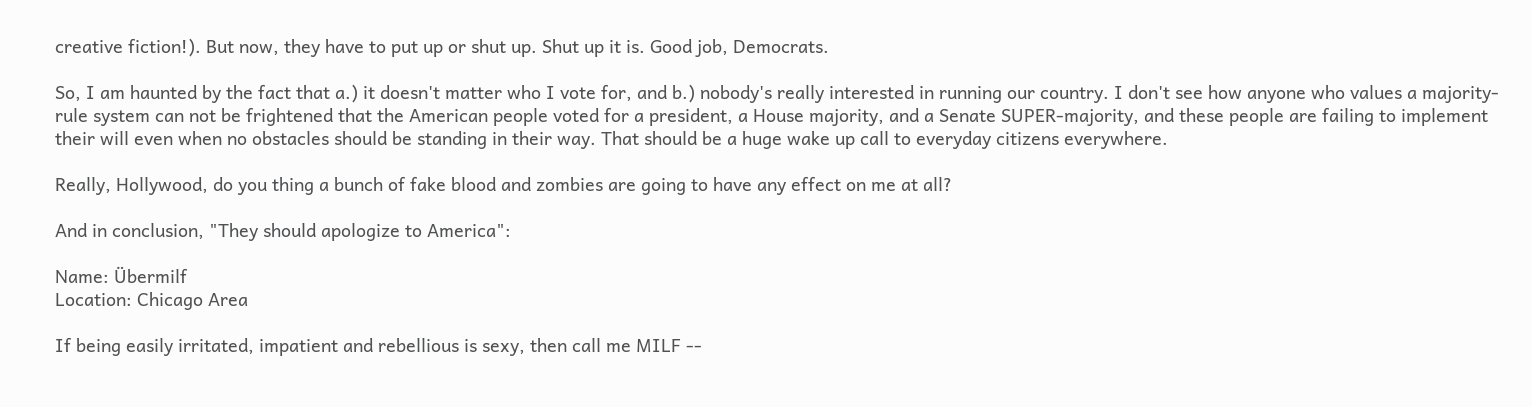creative fiction!). But now, they have to put up or shut up. Shut up it is. Good job, Democrats.

So, I am haunted by the fact that a.) it doesn't matter who I vote for, and b.) nobody's really interested in running our country. I don't see how anyone who values a majority-rule system can not be frightened that the American people voted for a president, a House majority, and a Senate SUPER-majority, and these people are failing to implement their will even when no obstacles should be standing in their way. That should be a huge wake up call to everyday citizens everywhere.

Really, Hollywood, do you thing a bunch of fake blood and zombies are going to have any effect on me at all?

And in conclusion, "They should apologize to America":

Name: Übermilf
Location: Chicago Area

If being easily irritated, impatient and rebellious is sexy, then call me MILF --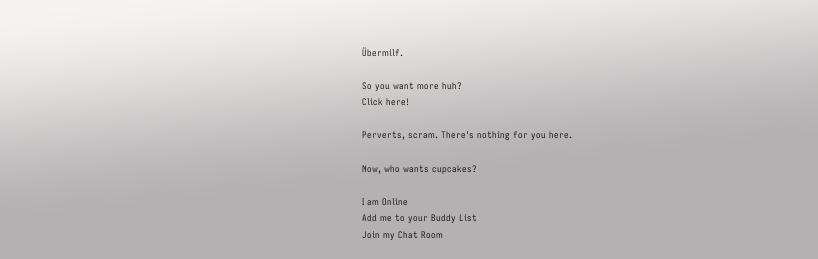Übermilf.

So you want more huh?
Click here!

Perverts, scram. There's nothing for you here.

Now, who wants cupcakes?

I am Online
Add me to your Buddy List
Join my Chat Room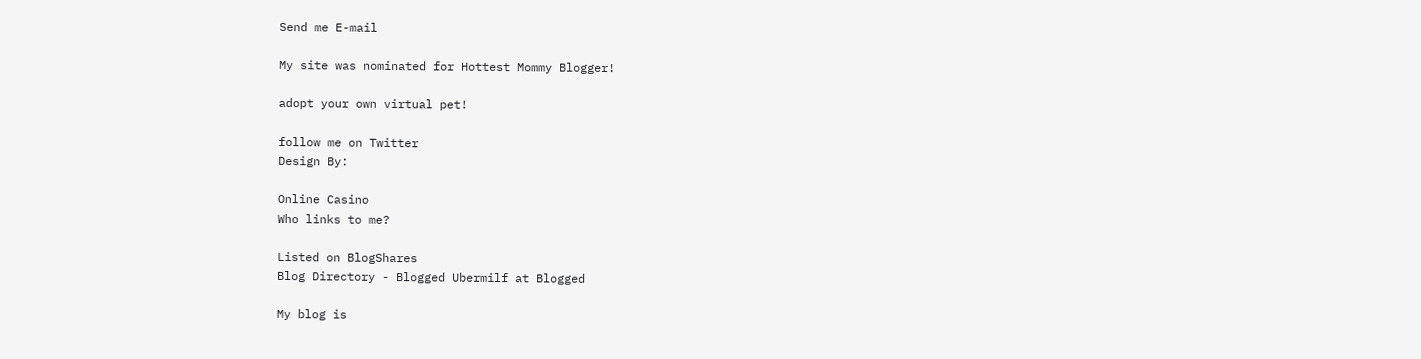Send me E-mail

My site was nominated for Hottest Mommy Blogger!

adopt your own virtual pet!

follow me on Twitter
Design By:

Online Casino
Who links to me?

Listed on BlogShares
Blog Directory - Blogged Ubermilf at Blogged

My blog is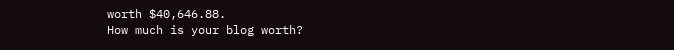worth $40,646.88.
How much is your blog worth?